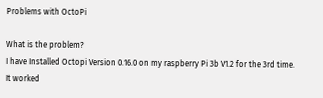Problems with OctoPi

What is the problem?
I have Installed Octopi Version 0.16.0 on my raspberry Pi 3b V1.2 for the 3rd time.
It worked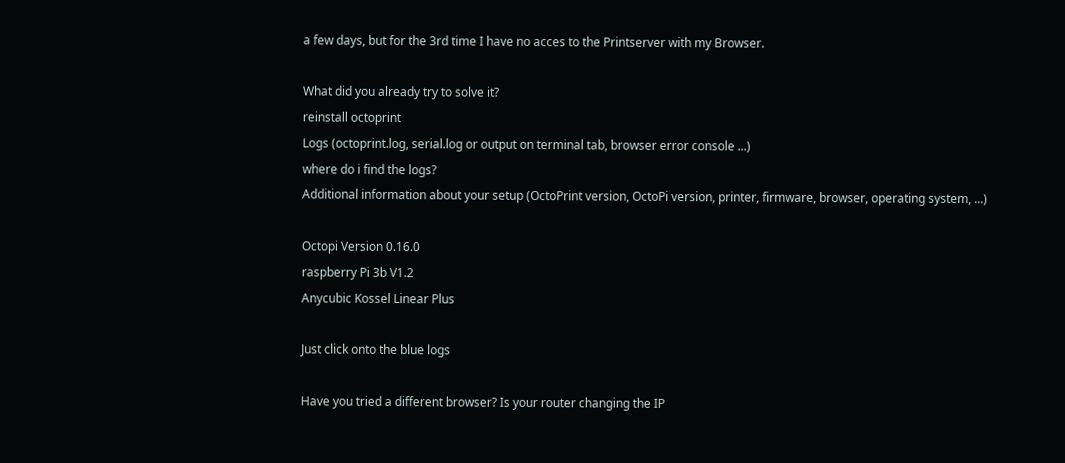a few days, but for the 3rd time I have no acces to the Printserver with my Browser.

What did you already try to solve it?
reinstall octoprint
Logs (octoprint.log, serial.log or output on terminal tab, browser error console ...)
where do i find the logs?
Additional information about your setup (OctoPrint version, OctoPi version, printer, firmware, browser, operating system, ...)

Octopi Version 0.16.0
raspberry Pi 3b V1.2
Anycubic Kossel Linear Plus

Just click onto the blue logs

Have you tried a different browser? Is your router changing the IP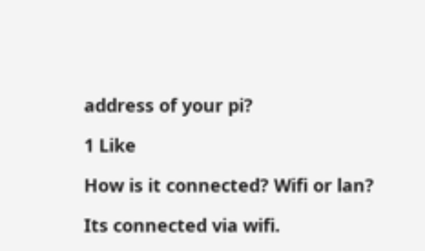address of your pi?

1 Like

How is it connected? Wifi or lan?

Its connected via wifi.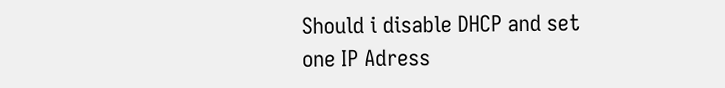Should i disable DHCP and set one IP Adress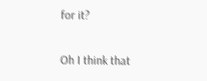for it?

Oh I think that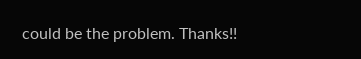could be the problem. Thanks!!